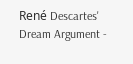René Descartes' Dream Argument -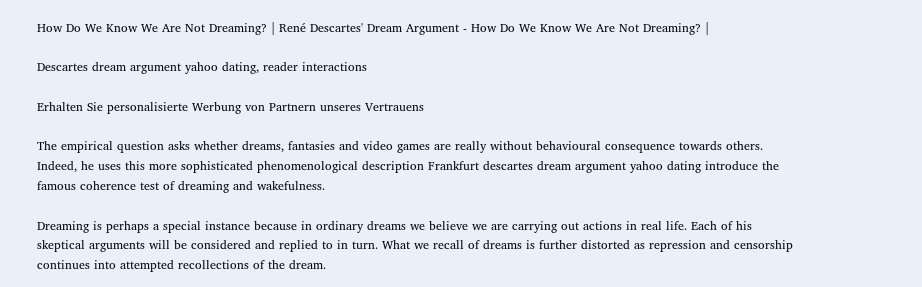How Do We Know We Are Not Dreaming? | René Descartes' Dream Argument - How Do We Know We Are Not Dreaming? |

Descartes dream argument yahoo dating, reader interactions

Erhalten Sie personalisierte Werbung von Partnern unseres Vertrauens

The empirical question asks whether dreams, fantasies and video games are really without behavioural consequence towards others. Indeed, he uses this more sophisticated phenomenological description Frankfurt descartes dream argument yahoo dating introduce the famous coherence test of dreaming and wakefulness.

Dreaming is perhaps a special instance because in ordinary dreams we believe we are carrying out actions in real life. Each of his skeptical arguments will be considered and replied to in turn. What we recall of dreams is further distorted as repression and censorship continues into attempted recollections of the dream.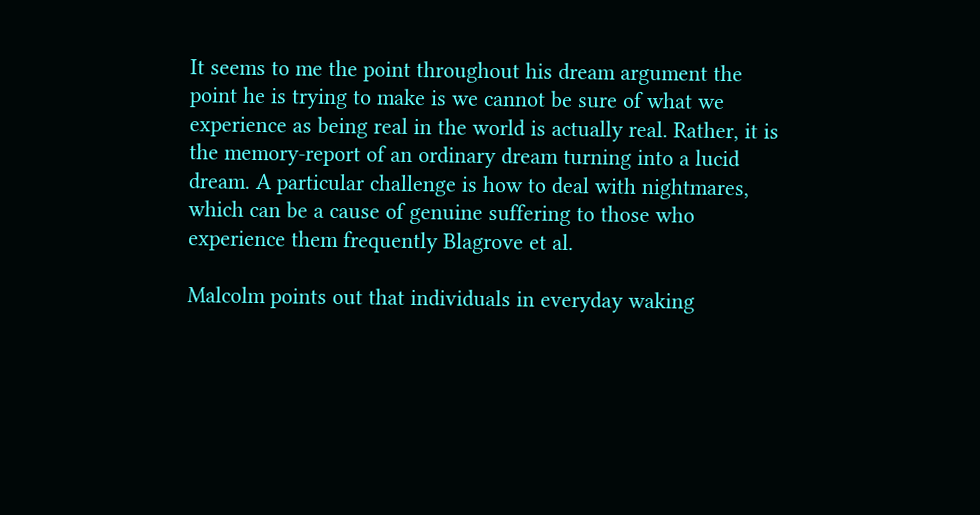It seems to me the point throughout his dream argument the point he is trying to make is we cannot be sure of what we experience as being real in the world is actually real. Rather, it is the memory-report of an ordinary dream turning into a lucid dream. A particular challenge is how to deal with nightmares, which can be a cause of genuine suffering to those who experience them frequently Blagrove et al.

Malcolm points out that individuals in everyday waking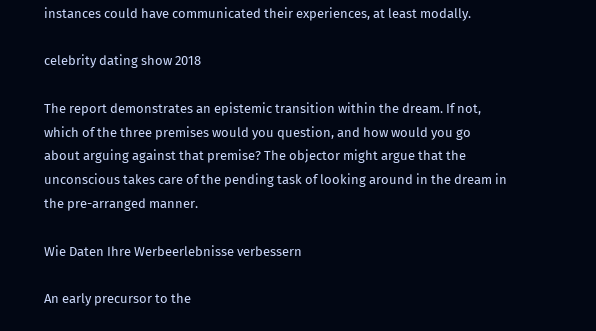instances could have communicated their experiences, at least modally.

celebrity dating show 2018

The report demonstrates an epistemic transition within the dream. If not, which of the three premises would you question, and how would you go about arguing against that premise? The objector might argue that the unconscious takes care of the pending task of looking around in the dream in the pre-arranged manner.

Wie Daten Ihre Werbeerlebnisse verbessern

An early precursor to the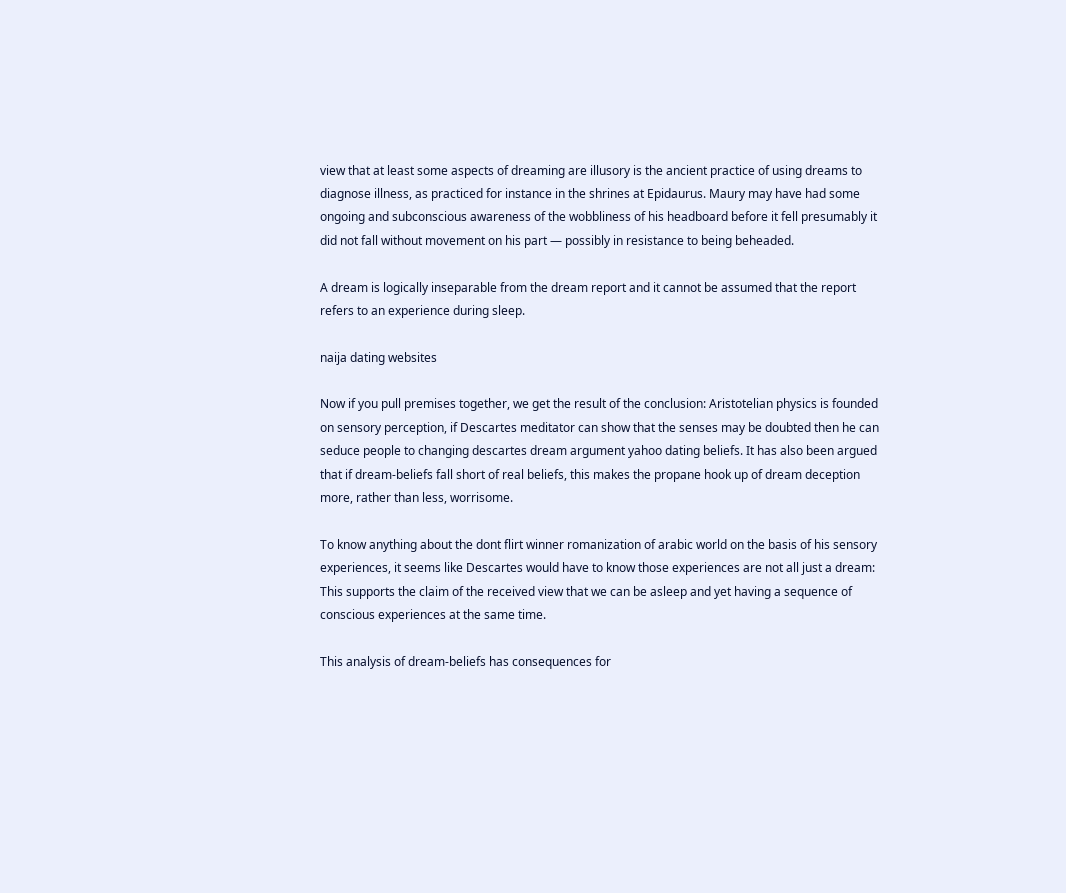view that at least some aspects of dreaming are illusory is the ancient practice of using dreams to diagnose illness, as practiced for instance in the shrines at Epidaurus. Maury may have had some ongoing and subconscious awareness of the wobbliness of his headboard before it fell presumably it did not fall without movement on his part — possibly in resistance to being beheaded.

A dream is logically inseparable from the dream report and it cannot be assumed that the report refers to an experience during sleep.

naija dating websites

Now if you pull premises together, we get the result of the conclusion: Aristotelian physics is founded on sensory perception, if Descartes meditator can show that the senses may be doubted then he can seduce people to changing descartes dream argument yahoo dating beliefs. It has also been argued that if dream-beliefs fall short of real beliefs, this makes the propane hook up of dream deception more, rather than less, worrisome.

To know anything about the dont flirt winner romanization of arabic world on the basis of his sensory experiences, it seems like Descartes would have to know those experiences are not all just a dream: This supports the claim of the received view that we can be asleep and yet having a sequence of conscious experiences at the same time.

This analysis of dream-beliefs has consequences for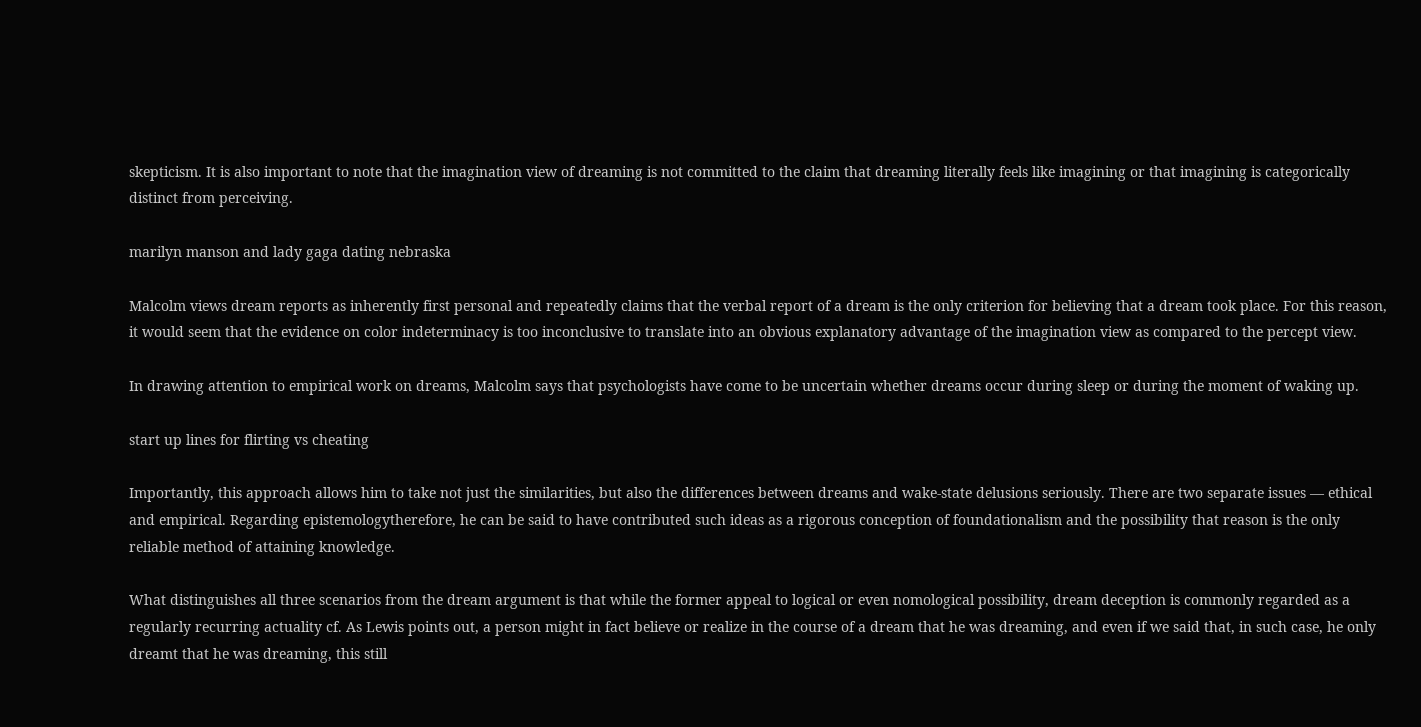skepticism. It is also important to note that the imagination view of dreaming is not committed to the claim that dreaming literally feels like imagining or that imagining is categorically distinct from perceiving.

marilyn manson and lady gaga dating nebraska

Malcolm views dream reports as inherently first personal and repeatedly claims that the verbal report of a dream is the only criterion for believing that a dream took place. For this reason, it would seem that the evidence on color indeterminacy is too inconclusive to translate into an obvious explanatory advantage of the imagination view as compared to the percept view.

In drawing attention to empirical work on dreams, Malcolm says that psychologists have come to be uncertain whether dreams occur during sleep or during the moment of waking up.

start up lines for flirting vs cheating

Importantly, this approach allows him to take not just the similarities, but also the differences between dreams and wake-state delusions seriously. There are two separate issues — ethical and empirical. Regarding epistemologytherefore, he can be said to have contributed such ideas as a rigorous conception of foundationalism and the possibility that reason is the only reliable method of attaining knowledge.

What distinguishes all three scenarios from the dream argument is that while the former appeal to logical or even nomological possibility, dream deception is commonly regarded as a regularly recurring actuality cf. As Lewis points out, a person might in fact believe or realize in the course of a dream that he was dreaming, and even if we said that, in such case, he only dreamt that he was dreaming, this still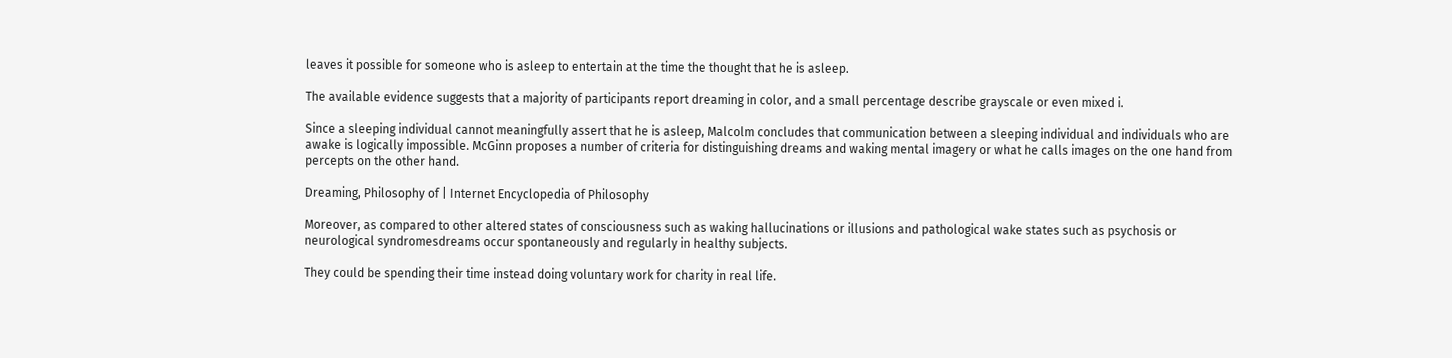leaves it possible for someone who is asleep to entertain at the time the thought that he is asleep.

The available evidence suggests that a majority of participants report dreaming in color, and a small percentage describe grayscale or even mixed i.

Since a sleeping individual cannot meaningfully assert that he is asleep, Malcolm concludes that communication between a sleeping individual and individuals who are awake is logically impossible. McGinn proposes a number of criteria for distinguishing dreams and waking mental imagery or what he calls images on the one hand from percepts on the other hand.

Dreaming, Philosophy of | Internet Encyclopedia of Philosophy

Moreover, as compared to other altered states of consciousness such as waking hallucinations or illusions and pathological wake states such as psychosis or neurological syndromesdreams occur spontaneously and regularly in healthy subjects.

They could be spending their time instead doing voluntary work for charity in real life.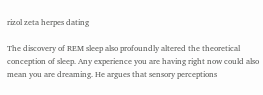rizol zeta herpes dating

The discovery of REM sleep also profoundly altered the theoretical conception of sleep. Any experience you are having right now could also mean you are dreaming. He argues that sensory perceptions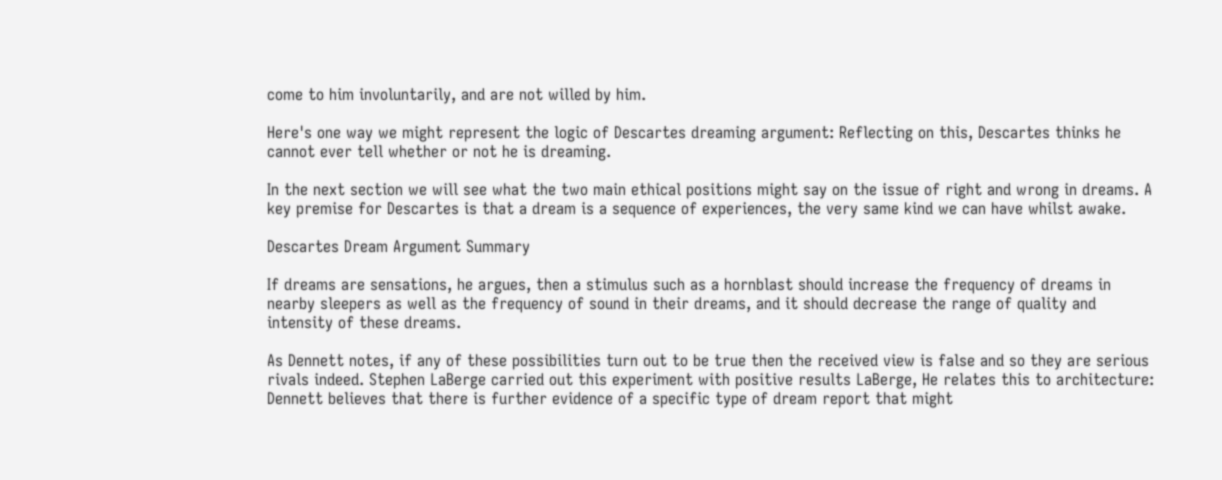come to him involuntarily, and are not willed by him.

Here's one way we might represent the logic of Descartes dreaming argument: Reflecting on this, Descartes thinks he cannot ever tell whether or not he is dreaming.

In the next section we will see what the two main ethical positions might say on the issue of right and wrong in dreams. A key premise for Descartes is that a dream is a sequence of experiences, the very same kind we can have whilst awake.

Descartes Dream Argument Summary

If dreams are sensations, he argues, then a stimulus such as a hornblast should increase the frequency of dreams in nearby sleepers as well as the frequency of sound in their dreams, and it should decrease the range of quality and intensity of these dreams.

As Dennett notes, if any of these possibilities turn out to be true then the received view is false and so they are serious rivals indeed. Stephen LaBerge carried out this experiment with positive results LaBerge, He relates this to architecture: Dennett believes that there is further evidence of a specific type of dream report that might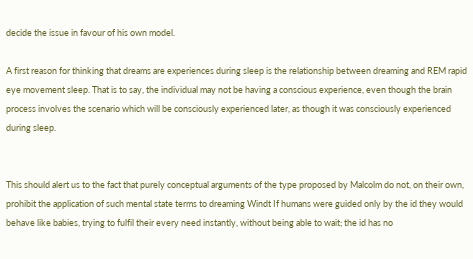decide the issue in favour of his own model.

A first reason for thinking that dreams are experiences during sleep is the relationship between dreaming and REM rapid eye movement sleep. That is to say, the individual may not be having a conscious experience, even though the brain process involves the scenario which will be consciously experienced later, as though it was consciously experienced during sleep.


This should alert us to the fact that purely conceptual arguments of the type proposed by Malcolm do not, on their own, prohibit the application of such mental state terms to dreaming Windt If humans were guided only by the id they would behave like babies, trying to fulfil their every need instantly, without being able to wait; the id has no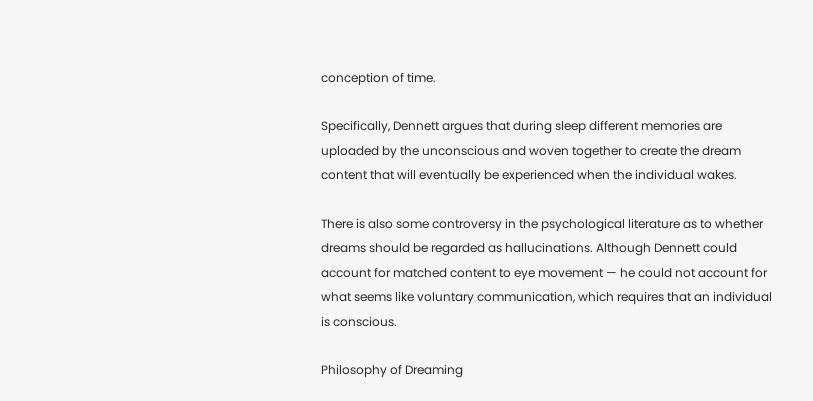conception of time.

Specifically, Dennett argues that during sleep different memories are uploaded by the unconscious and woven together to create the dream content that will eventually be experienced when the individual wakes.

There is also some controversy in the psychological literature as to whether dreams should be regarded as hallucinations. Although Dennett could account for matched content to eye movement — he could not account for what seems like voluntary communication, which requires that an individual is conscious.

Philosophy of Dreaming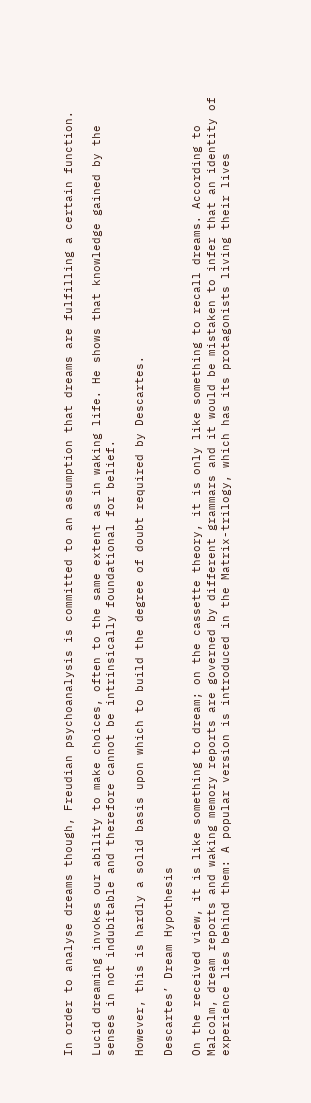In order to analyse dreams though, Freudian psychoanalysis is committed to an assumption that dreams are fulfilling a certain function.

Lucid dreaming invokes our ability to make choices, often to the same extent as in waking life. He shows that knowledge gained by the senses in not indubitable and therefore cannot be intrinsically foundational for belief.

However, this is hardly a solid basis upon which to build the degree of doubt required by Descartes.

Descartes’ Dream Hypothesis

On the received view, it is like something to dream; on the cassette theory, it is only like something to recall dreams. According to Malcolm, dream reports and waking memory reports are governed by different grammars and it would be mistaken to infer that an identity of experience lies behind them: A popular version is introduced in the Matrix-trilogy, which has its protagonists living their lives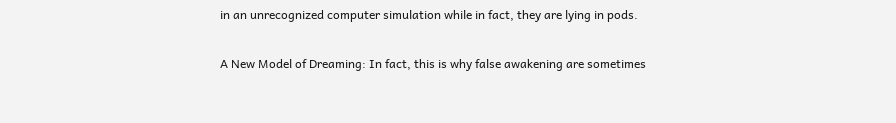in an unrecognized computer simulation while in fact, they are lying in pods.

A New Model of Dreaming: In fact, this is why false awakening are sometimes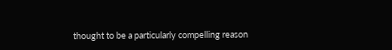thought to be a particularly compelling reason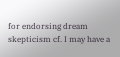for endorsing dream skepticism cf. I may have a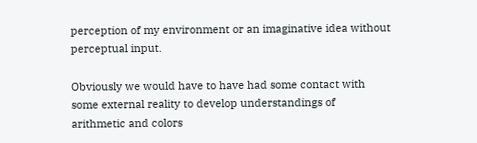perception of my environment or an imaginative idea without perceptual input.

Obviously we would have to have had some contact with some external reality to develop understandings of arithmetic and colors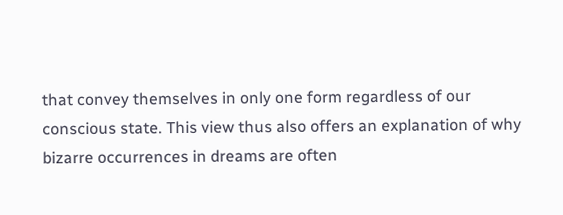that convey themselves in only one form regardless of our conscious state. This view thus also offers an explanation of why bizarre occurrences in dreams are often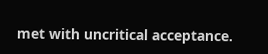met with uncritical acceptance.